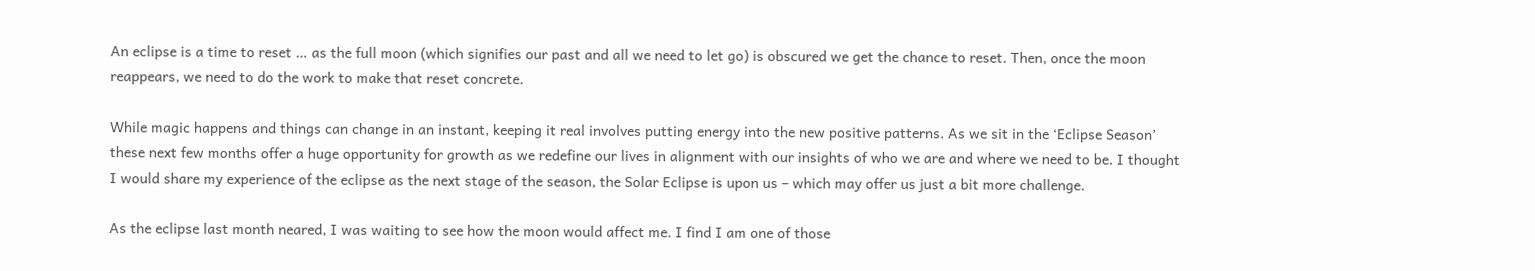An eclipse is a time to reset … as the full moon (which signifies our past and all we need to let go) is obscured we get the chance to reset. Then, once the moon reappears, we need to do the work to make that reset concrete.

While magic happens and things can change in an instant, keeping it real involves putting energy into the new positive patterns. As we sit in the ‘Eclipse Season’ these next few months offer a huge opportunity for growth as we redefine our lives in alignment with our insights of who we are and where we need to be. I thought I would share my experience of the eclipse as the next stage of the season, the Solar Eclipse is upon us – which may offer us just a bit more challenge.

As the eclipse last month neared, I was waiting to see how the moon would affect me. I find I am one of those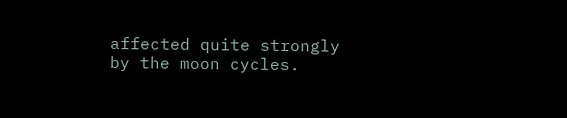affected quite strongly by the moon cycles.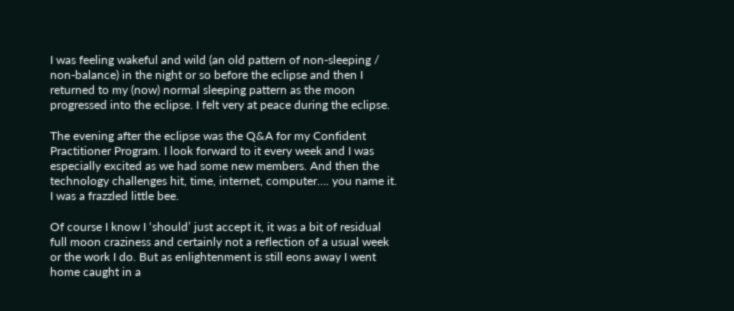I was feeling wakeful and wild (an old pattern of non-sleeping / non-balance) in the night or so before the eclipse and then I returned to my (now) normal sleeping pattern as the moon progressed into the eclipse. I felt very at peace during the eclipse.

The evening after the eclipse was the Q&A for my Confident Practitioner Program. I look forward to it every week and I was especially excited as we had some new members. And then the technology challenges hit, time, internet, computer…. you name it. I was a frazzled little bee.

Of course I know I ‘should’ just accept it, it was a bit of residual full moon craziness and certainly not a reflection of a usual week or the work I do. But as enlightenment is still eons away I went home caught in a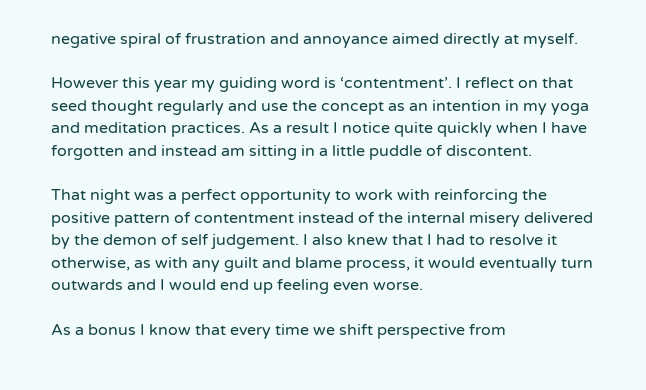negative spiral of frustration and annoyance aimed directly at myself.

However this year my guiding word is ‘contentment’. I reflect on that seed thought regularly and use the concept as an intention in my yoga and meditation practices. As a result I notice quite quickly when I have forgotten and instead am sitting in a little puddle of discontent.

That night was a perfect opportunity to work with reinforcing the positive pattern of contentment instead of the internal misery delivered by the demon of self judgement. I also knew that I had to resolve it otherwise, as with any guilt and blame process, it would eventually turn outwards and I would end up feeling even worse.

As a bonus I know that every time we shift perspective from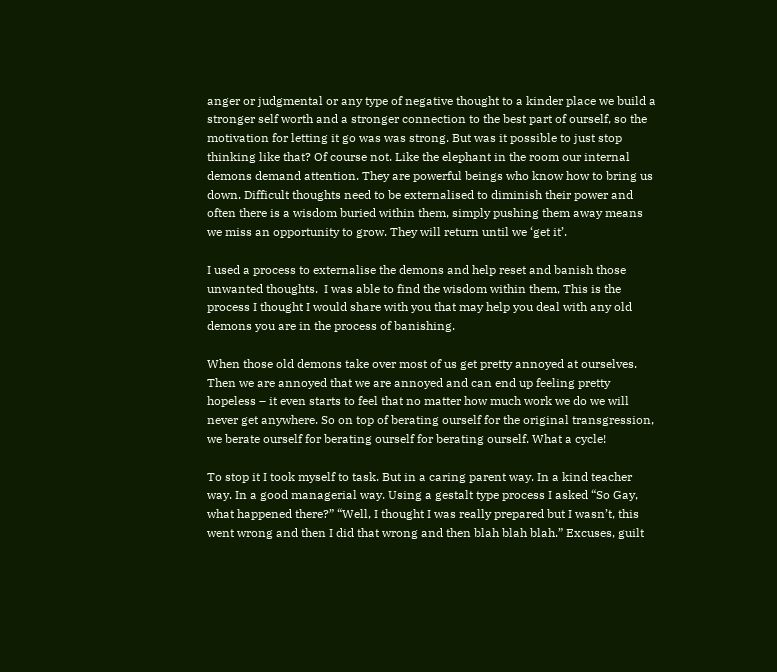anger or judgmental or any type of negative thought to a kinder place we build a stronger self worth and a stronger connection to the best part of ourself, so the motivation for letting it go was was strong. But was it possible to just stop thinking like that? Of course not. Like the elephant in the room our internal demons demand attention. They are powerful beings who know how to bring us down. Difficult thoughts need to be externalised to diminish their power and often there is a wisdom buried within them, simply pushing them away means we miss an opportunity to grow. They will return until we ‘get it’.

I used a process to externalise the demons and help reset and banish those unwanted thoughts.  I was able to find the wisdom within them, This is the process I thought I would share with you that may help you deal with any old demons you are in the process of banishing.

When those old demons take over most of us get pretty annoyed at ourselves. Then we are annoyed that we are annoyed and can end up feeling pretty hopeless – it even starts to feel that no matter how much work we do we will never get anywhere. So on top of berating ourself for the original transgression, we berate ourself for berating ourself for berating ourself. What a cycle!

To stop it I took myself to task. But in a caring parent way. In a kind teacher way. In a good managerial way. Using a gestalt type process I asked “So Gay, what happened there?” “Well, I thought I was really prepared but I wasn’t, this went wrong and then I did that wrong and then blah blah blah.” Excuses, guilt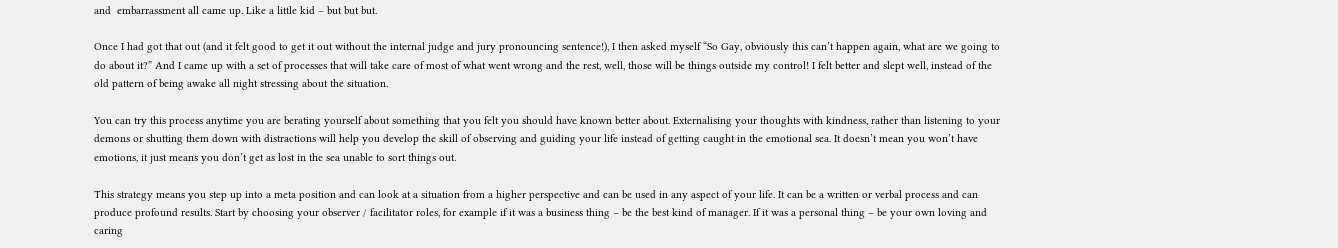and  embarrassment all came up. Like a little kid – but but but.

Once I had got that out (and it felt good to get it out without the internal judge and jury pronouncing sentence!), I then asked myself “So Gay, obviously this can’t happen again, what are we going to do about it?” And I came up with a set of processes that will take care of most of what went wrong and the rest, well, those will be things outside my control! I felt better and slept well, instead of the old pattern of being awake all night stressing about the situation.

You can try this process anytime you are berating yourself about something that you felt you should have known better about. Externalising your thoughts with kindness, rather than listening to your demons or shutting them down with distractions will help you develop the skill of observing and guiding your life instead of getting caught in the emotional sea. It doesn’t mean you won’t have emotions, it just means you don’t get as lost in the sea unable to sort things out.

This strategy means you step up into a meta position and can look at a situation from a higher perspective and can be used in any aspect of your life. It can be a written or verbal process and can produce profound results. Start by choosing your observer / facilitator roles, for example if it was a business thing – be the best kind of manager. If it was a personal thing – be your own loving and caring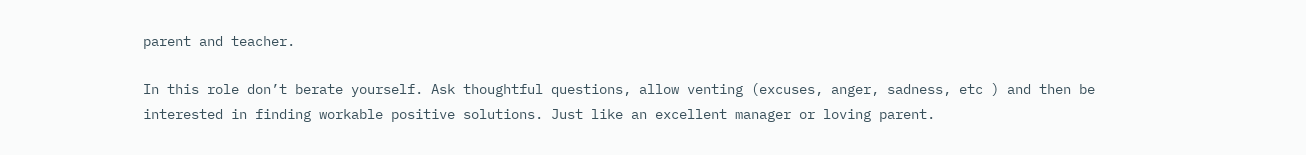parent and teacher.

In this role don’t berate yourself. Ask thoughtful questions, allow venting (excuses, anger, sadness, etc ) and then be interested in finding workable positive solutions. Just like an excellent manager or loving parent.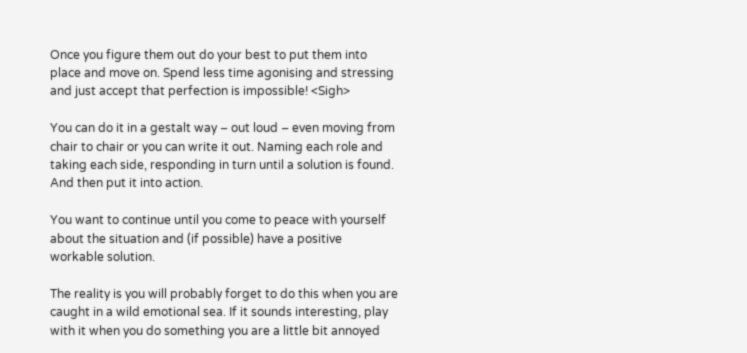Once you figure them out do your best to put them into place and move on. Spend less time agonising and stressing and just accept that perfection is impossible! <Sigh>

You can do it in a gestalt way – out loud – even moving from chair to chair or you can write it out. Naming each role and taking each side, responding in turn until a solution is found. And then put it into action.

You want to continue until you come to peace with yourself about the situation and (if possible) have a positive workable solution.

The reality is you will probably forget to do this when you are caught in a wild emotional sea. If it sounds interesting, play with it when you do something you are a little bit annoyed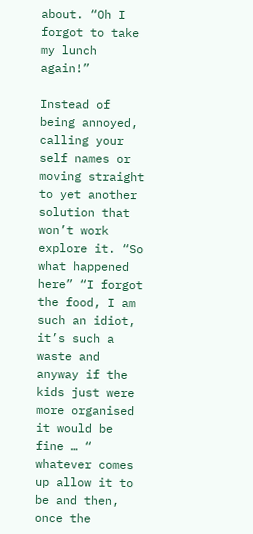about. “Oh I forgot to take my lunch again!”

Instead of being annoyed, calling your self names or moving straight to yet another solution that won’t work explore it. “So what happened here” “I forgot the food, I am such an idiot, it’s such a waste and anyway if the kids just were more organised it would be fine … “ whatever comes up allow it to be and then, once the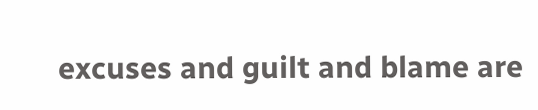excuses and guilt and blame are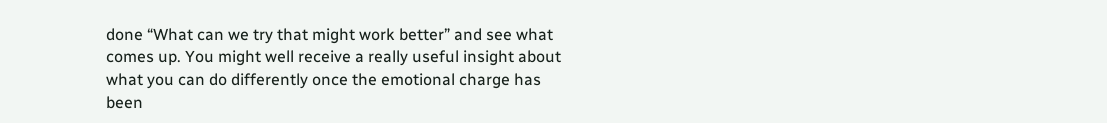done “What can we try that might work better” and see what comes up. You might well receive a really useful insight about what you can do differently once the emotional charge has been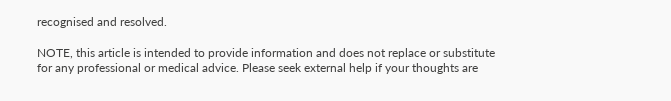recognised and resolved.

NOTE, this article is intended to provide information and does not replace or substitute for any professional or medical advice. Please seek external help if your thoughts are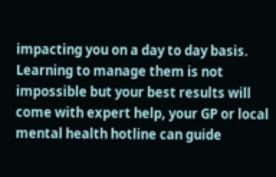impacting you on a day to day basis. Learning to manage them is not impossible but your best results will come with expert help, your GP or local mental health hotline can guide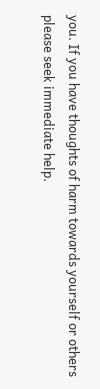you. If you have thoughts of harm towards yourself or others please seek immediate help.